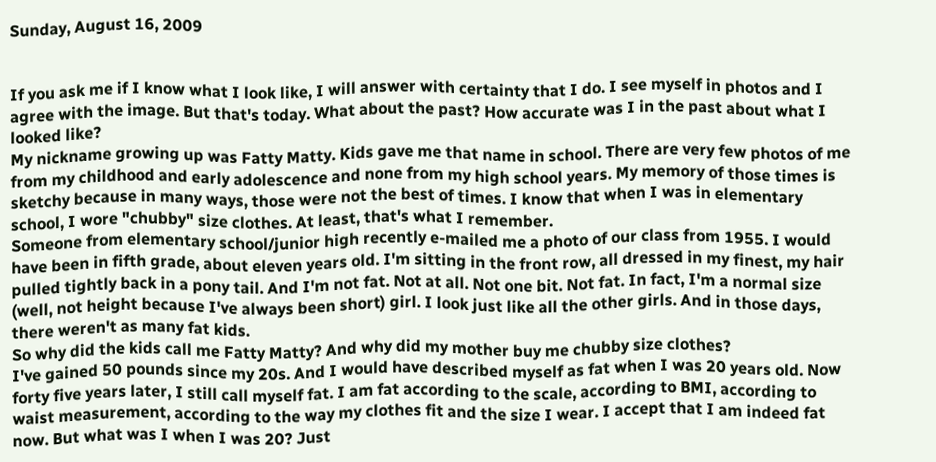Sunday, August 16, 2009


If you ask me if I know what I look like, I will answer with certainty that I do. I see myself in photos and I agree with the image. But that's today. What about the past? How accurate was I in the past about what I looked like?
My nickname growing up was Fatty Matty. Kids gave me that name in school. There are very few photos of me from my childhood and early adolescence and none from my high school years. My memory of those times is sketchy because in many ways, those were not the best of times. I know that when I was in elementary school, I wore "chubby" size clothes. At least, that's what I remember.
Someone from elementary school/junior high recently e-mailed me a photo of our class from 1955. I would have been in fifth grade, about eleven years old. I'm sitting in the front row, all dressed in my finest, my hair pulled tightly back in a pony tail. And I'm not fat. Not at all. Not one bit. Not fat. In fact, I'm a normal size (well, not height because I've always been short) girl. I look just like all the other girls. And in those days, there weren't as many fat kids.
So why did the kids call me Fatty Matty? And why did my mother buy me chubby size clothes?
I've gained 50 pounds since my 20s. And I would have described myself as fat when I was 20 years old. Now forty five years later, I still call myself fat. I am fat according to the scale, according to BMI, according to waist measurement, according to the way my clothes fit and the size I wear. I accept that I am indeed fat now. But what was I when I was 20? Just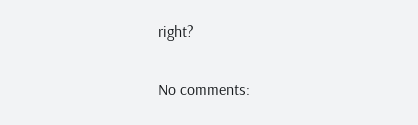right?

No comments: